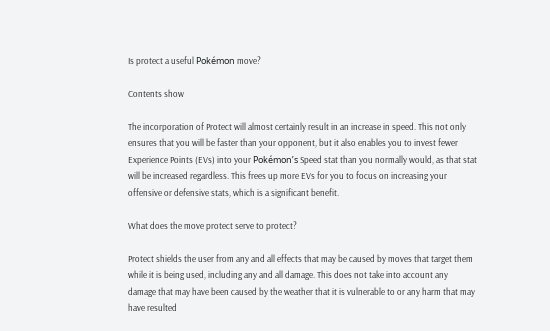Is protect a useful Pokémon move?

Contents show

The incorporation of Protect will almost certainly result in an increase in speed. This not only ensures that you will be faster than your opponent, but it also enables you to invest fewer Experience Points (EVs) into your Pokémon’s Speed stat than you normally would, as that stat will be increased regardless. This frees up more EVs for you to focus on increasing your offensive or defensive stats, which is a significant benefit.

What does the move protect serve to protect?

Protect shields the user from any and all effects that may be caused by moves that target them while it is being used, including any and all damage. This does not take into account any damage that may have been caused by the weather that it is vulnerable to or any harm that may have resulted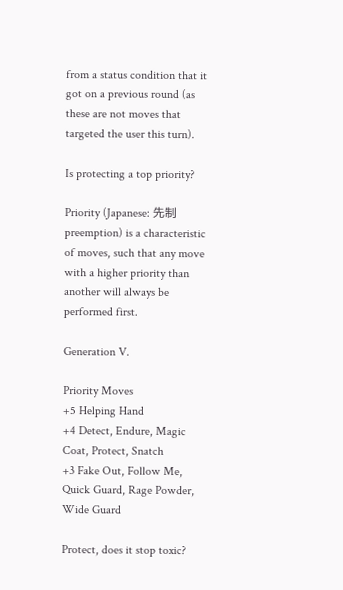from a status condition that it got on a previous round (as these are not moves that targeted the user this turn).

Is protecting a top priority?

Priority (Japanese: 先制 preemption) is a characteristic of moves, such that any move with a higher priority than another will always be performed first.

Generation V.

Priority Moves
+5 Helping Hand
+4 Detect, Endure, Magic Coat, Protect, Snatch
+3 Fake Out, Follow Me, Quick Guard, Rage Powder, Wide Guard

Protect, does it stop toxic?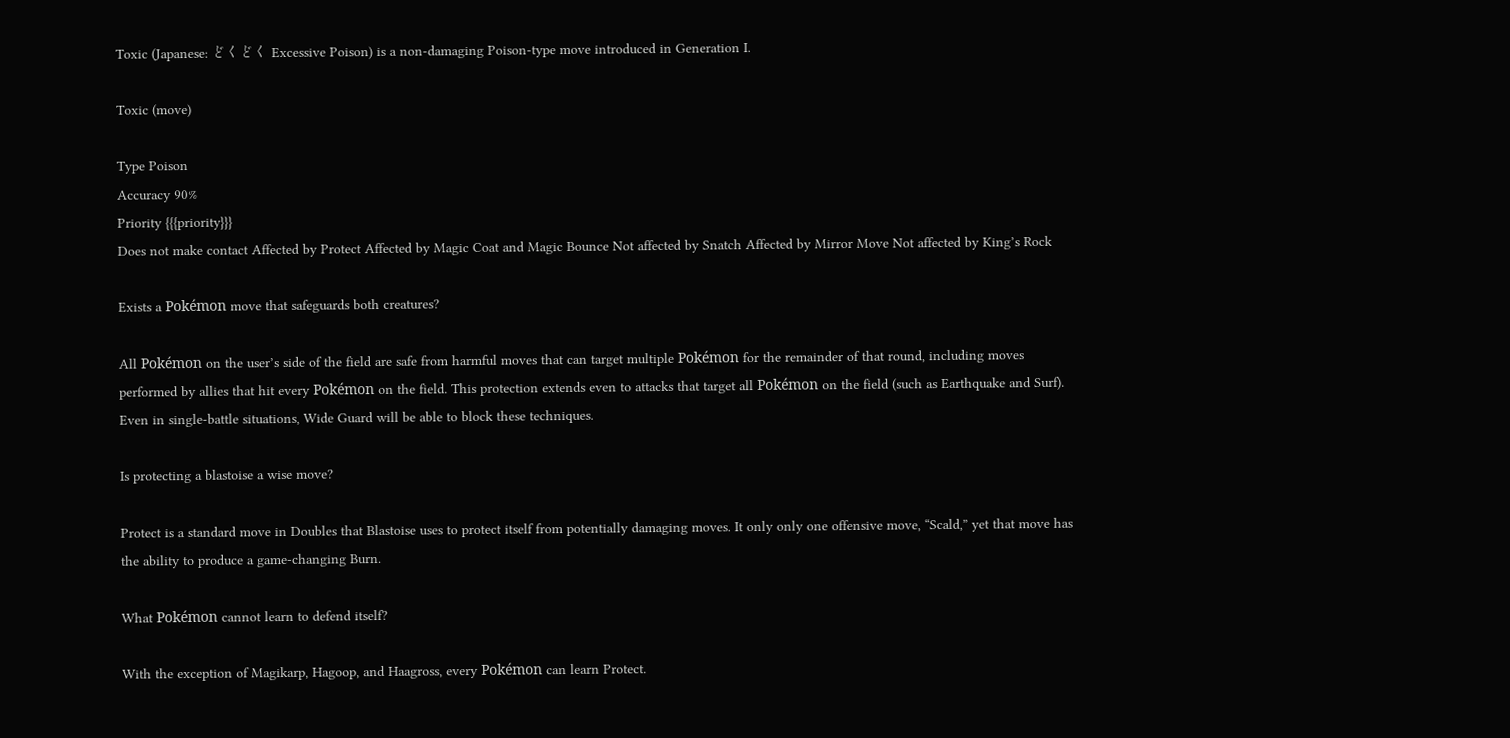Toxic (Japanese: どくどく Excessive Poison) is a non-damaging Poison-type move introduced in Generation I.

Toxic (move)

Type Poison
Accuracy 90%
Priority {{{priority}}}
Does not make contact Affected by Protect Affected by Magic Coat and Magic Bounce Not affected by Snatch Affected by Mirror Move Not affected by King’s Rock

Exists a Pokémon move that safeguards both creatures?

All Pokémon on the user’s side of the field are safe from harmful moves that can target multiple Pokémon for the remainder of that round, including moves performed by allies that hit every Pokémon on the field. This protection extends even to attacks that target all Pokémon on the field (such as Earthquake and Surf). Even in single-battle situations, Wide Guard will be able to block these techniques.

Is protecting a blastoise a wise move?

Protect is a standard move in Doubles that Blastoise uses to protect itself from potentially damaging moves. It only only one offensive move, “Scald,” yet that move has the ability to produce a game-changing Burn.

What Pokémon cannot learn to defend itself?

With the exception of Magikarp, Hagoop, and Haagross, every Pokémon can learn Protect.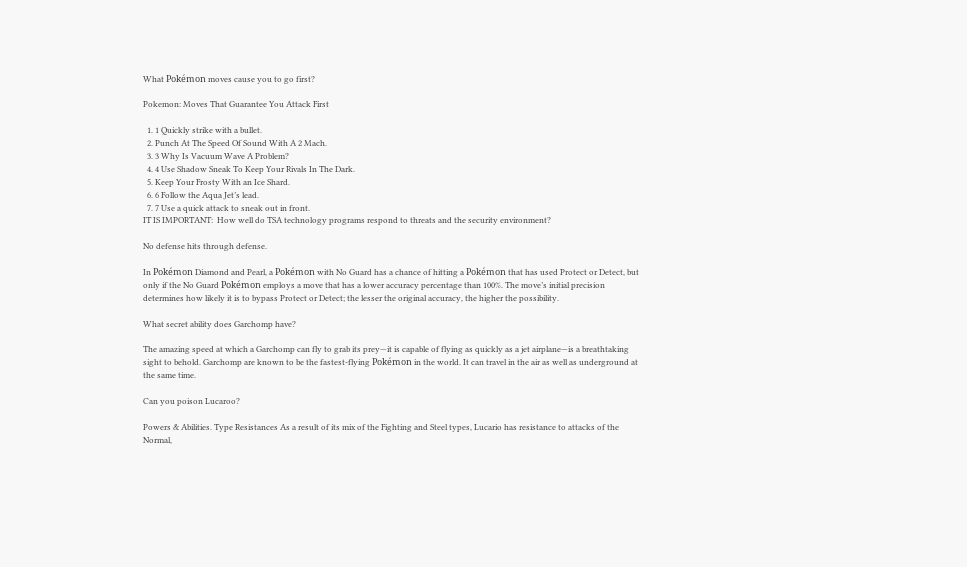What Pokémon moves cause you to go first?

Pokemon: Moves That Guarantee You Attack First

  1. 1 Quickly strike with a bullet.
  2. Punch At The Speed Of Sound With A 2 Mach.
  3. 3 Why Is Vacuum Wave A Problem?
  4. 4 Use Shadow Sneak To Keep Your Rivals In The Dark.
  5. Keep Your Frosty With an Ice Shard.
  6. 6 Follow the Aqua Jet’s lead.
  7. 7 Use a quick attack to sneak out in front.
IT IS IMPORTANT:  How well do TSA technology programs respond to threats and the security environment?

No defense hits through defense.

In Pokémon Diamond and Pearl, a Pokémon with No Guard has a chance of hitting a Pokémon that has used Protect or Detect, but only if the No Guard Pokémon employs a move that has a lower accuracy percentage than 100%. The move’s initial precision determines how likely it is to bypass Protect or Detect; the lesser the original accuracy, the higher the possibility.

What secret ability does Garchomp have?

The amazing speed at which a Garchomp can fly to grab its prey—it is capable of flying as quickly as a jet airplane—is a breathtaking sight to behold. Garchomp are known to be the fastest-flying Pokémon in the world. It can travel in the air as well as underground at the same time.

Can you poison Lucaroo?

Powers & Abilities. Type Resistances As a result of its mix of the Fighting and Steel types, Lucario has resistance to attacks of the Normal,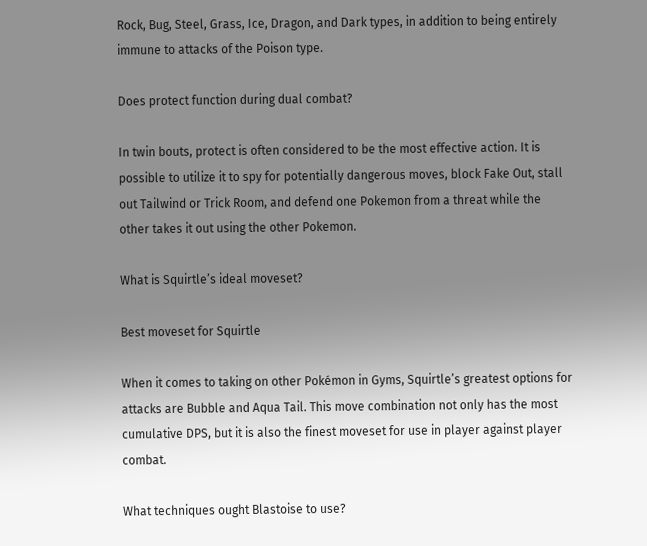Rock, Bug, Steel, Grass, Ice, Dragon, and Dark types, in addition to being entirely immune to attacks of the Poison type.

Does protect function during dual combat?

In twin bouts, protect is often considered to be the most effective action. It is possible to utilize it to spy for potentially dangerous moves, block Fake Out, stall out Tailwind or Trick Room, and defend one Pokemon from a threat while the other takes it out using the other Pokemon.

What is Squirtle’s ideal moveset?

Best moveset for Squirtle

When it comes to taking on other Pokémon in Gyms, Squirtle’s greatest options for attacks are Bubble and Aqua Tail. This move combination not only has the most cumulative DPS, but it is also the finest moveset for use in player against player combat.

What techniques ought Blastoise to use?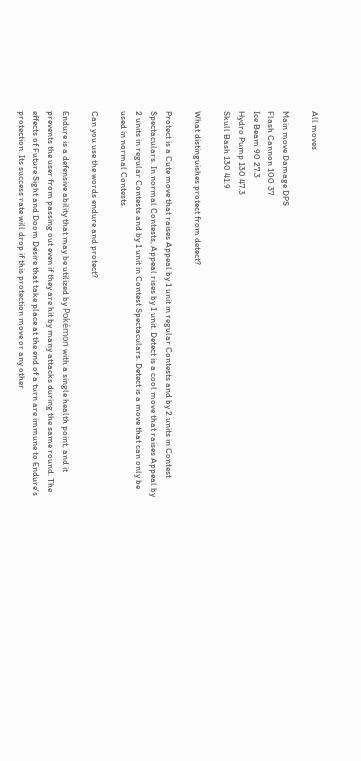All moves

Main move Damage DPS
Flash Cannon 100 37
Ice Beam 90 27.3
Hydro Pump 130 47.3
Skull Bash 130 41.9

What distinguishes protect from detect?

Protect is a Cute move that raises Appeal by 1 unit in regular Contests and by 2 units in Contest Spectaculars. In normal Contests, Appeal rises by 1 unit. Detect is a cool move that raises Appeal by 2 units in regular Contests and by 1 unit in Contest Spectaculars. Detect is a move that can only be used in normal Contests.

Can you use the words endure and protect?

Endure is a defensive ability that may be utilized by Pokémon with a single health point, and it prevents the user from passing out even if they are hit by many attacks during the same round. The effects of Future Sight and Doom Desire that take place at the end of a turn are immune to Endure’s protection. Its success rate will drop if this protection move or any other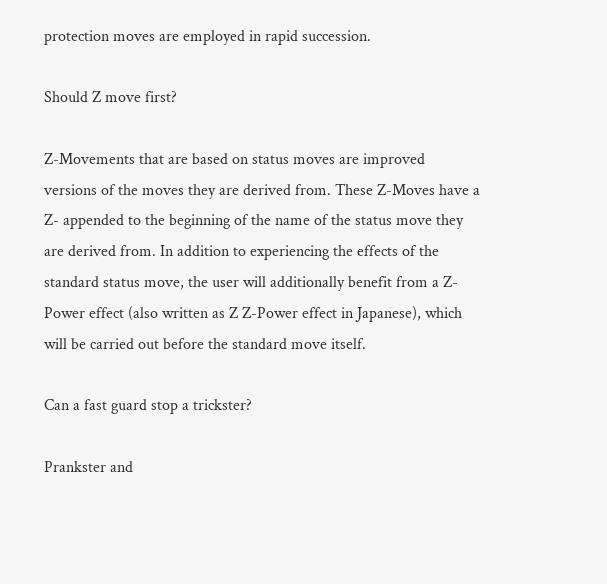protection moves are employed in rapid succession.

Should Z move first?

Z-Movements that are based on status moves are improved versions of the moves they are derived from. These Z-Moves have a Z- appended to the beginning of the name of the status move they are derived from. In addition to experiencing the effects of the standard status move, the user will additionally benefit from a Z-Power effect (also written as Z Z-Power effect in Japanese), which will be carried out before the standard move itself.

Can a fast guard stop a trickster?

Prankster and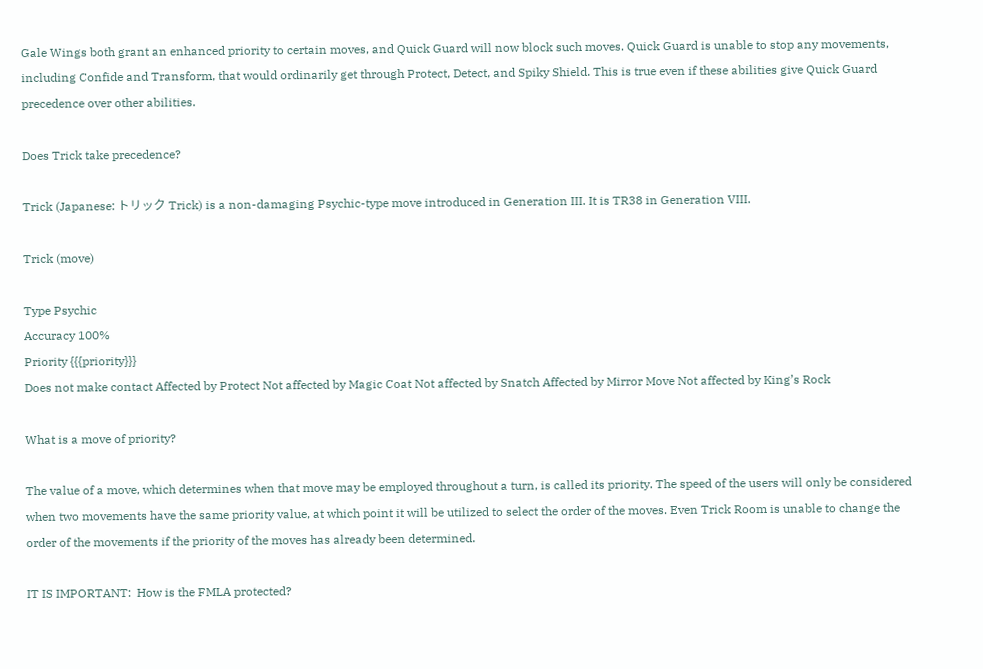Gale Wings both grant an enhanced priority to certain moves, and Quick Guard will now block such moves. Quick Guard is unable to stop any movements, including Confide and Transform, that would ordinarily get through Protect, Detect, and Spiky Shield. This is true even if these abilities give Quick Guard precedence over other abilities.

Does Trick take precedence?

Trick (Japanese: トリック Trick) is a non-damaging Psychic-type move introduced in Generation III. It is TR38 in Generation VIII.

Trick (move)

Type Psychic
Accuracy 100%
Priority {{{priority}}}
Does not make contact Affected by Protect Not affected by Magic Coat Not affected by Snatch Affected by Mirror Move Not affected by King’s Rock

What is a move of priority?

The value of a move, which determines when that move may be employed throughout a turn, is called its priority. The speed of the users will only be considered when two movements have the same priority value, at which point it will be utilized to select the order of the moves. Even Trick Room is unable to change the order of the movements if the priority of the moves has already been determined.

IT IS IMPORTANT:  How is the FMLA protected?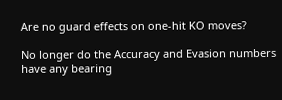Are no guard effects on one-hit KO moves?

No longer do the Accuracy and Evasion numbers have any bearing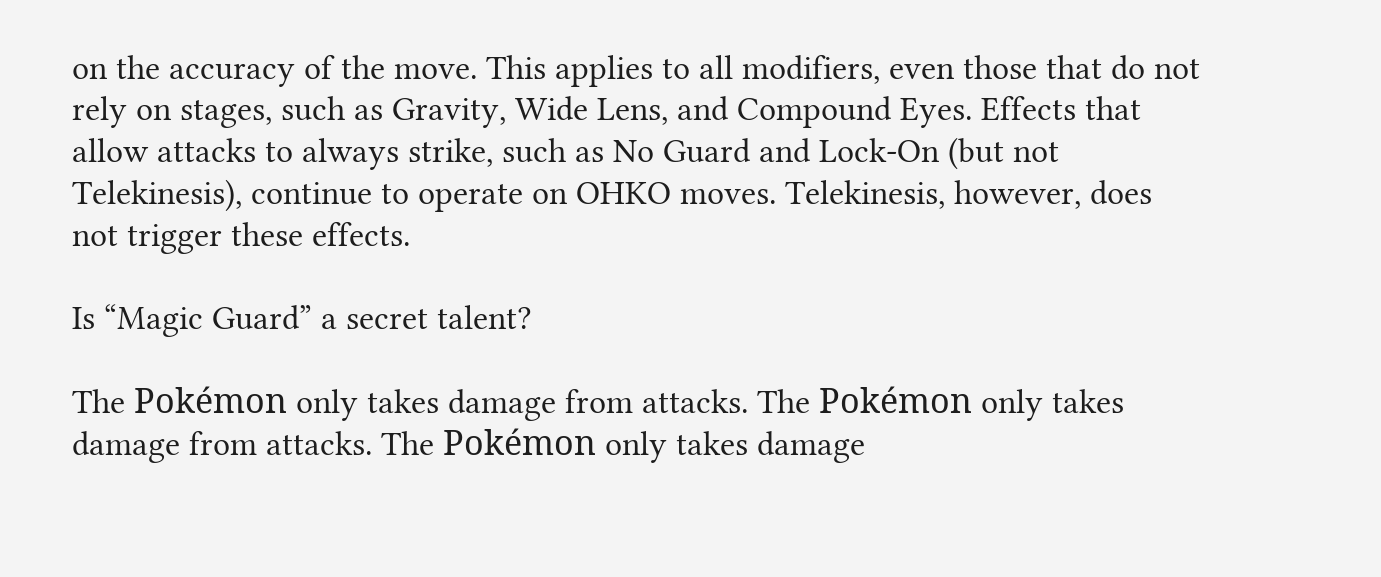on the accuracy of the move. This applies to all modifiers, even those that do not rely on stages, such as Gravity, Wide Lens, and Compound Eyes. Effects that allow attacks to always strike, such as No Guard and Lock-On (but not Telekinesis), continue to operate on OHKO moves. Telekinesis, however, does not trigger these effects.

Is “Magic Guard” a secret talent?

The Pokémon only takes damage from attacks. The Pokémon only takes damage from attacks. The Pokémon only takes damage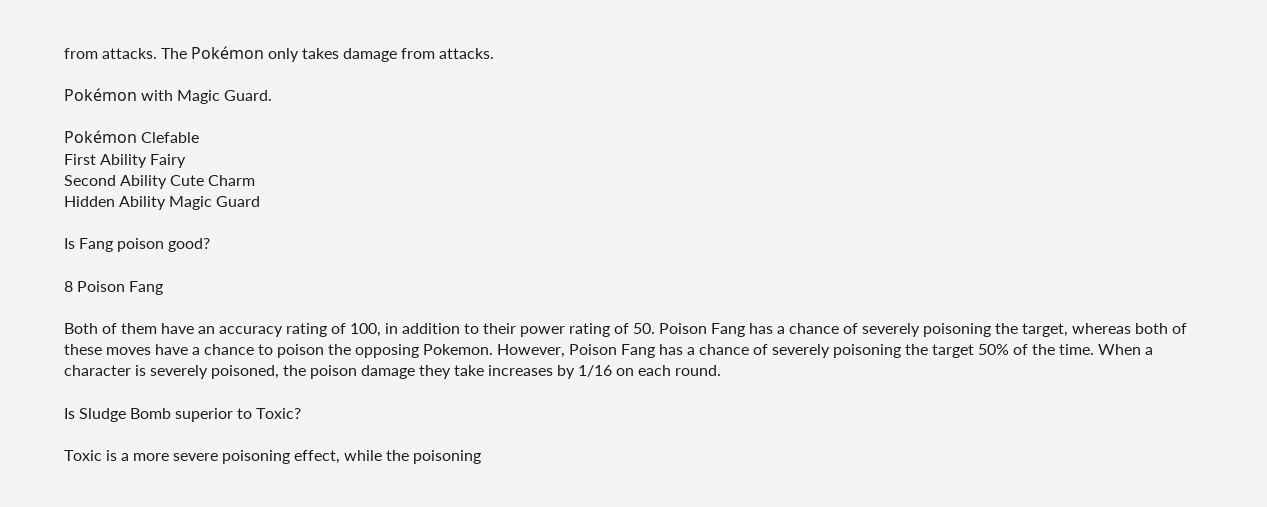from attacks. The Pokémon only takes damage from attacks.

Pokémon with Magic Guard.

Pokémon Clefable
First Ability Fairy
Second Ability Cute Charm
Hidden Ability Magic Guard

Is Fang poison good?

8 Poison Fang

Both of them have an accuracy rating of 100, in addition to their power rating of 50. Poison Fang has a chance of severely poisoning the target, whereas both of these moves have a chance to poison the opposing Pokemon. However, Poison Fang has a chance of severely poisoning the target 50% of the time. When a character is severely poisoned, the poison damage they take increases by 1/16 on each round.

Is Sludge Bomb superior to Toxic?

Toxic is a more severe poisoning effect, while the poisoning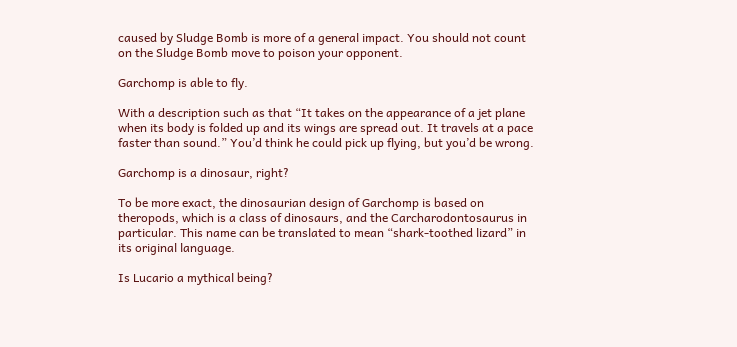caused by Sludge Bomb is more of a general impact. You should not count on the Sludge Bomb move to poison your opponent.

Garchomp is able to fly.

With a description such as that “It takes on the appearance of a jet plane when its body is folded up and its wings are spread out. It travels at a pace faster than sound.” You’d think he could pick up flying, but you’d be wrong.

Garchomp is a dinosaur, right?

To be more exact, the dinosaurian design of Garchomp is based on theropods, which is a class of dinosaurs, and the Carcharodontosaurus in particular. This name can be translated to mean “shark-toothed lizard” in its original language.

Is Lucario a mythical being?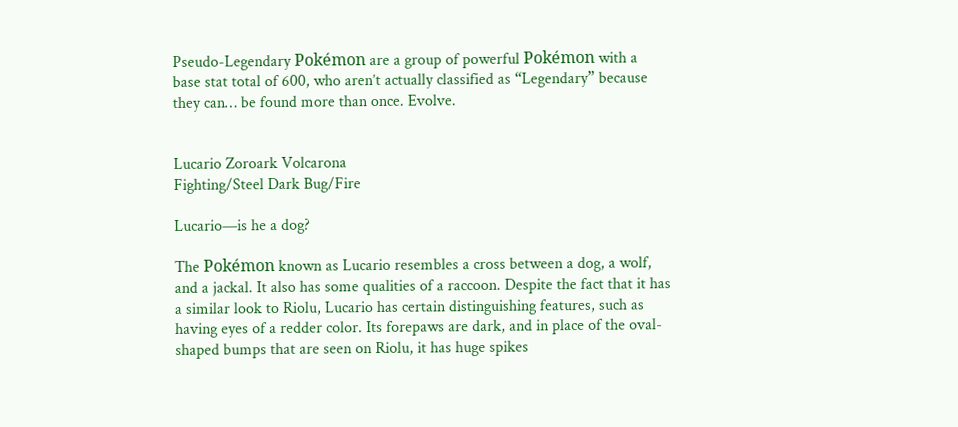Pseudo-Legendary Pokémon are a group of powerful Pokémon with a base stat total of 600, who aren’t actually classified as “Legendary” because they can… be found more than once. Evolve.


Lucario Zoroark Volcarona
Fighting/Steel Dark Bug/Fire

Lucario—is he a dog?

The Pokémon known as Lucario resembles a cross between a dog, a wolf, and a jackal. It also has some qualities of a raccoon. Despite the fact that it has a similar look to Riolu, Lucario has certain distinguishing features, such as having eyes of a redder color. Its forepaws are dark, and in place of the oval-shaped bumps that are seen on Riolu, it has huge spikes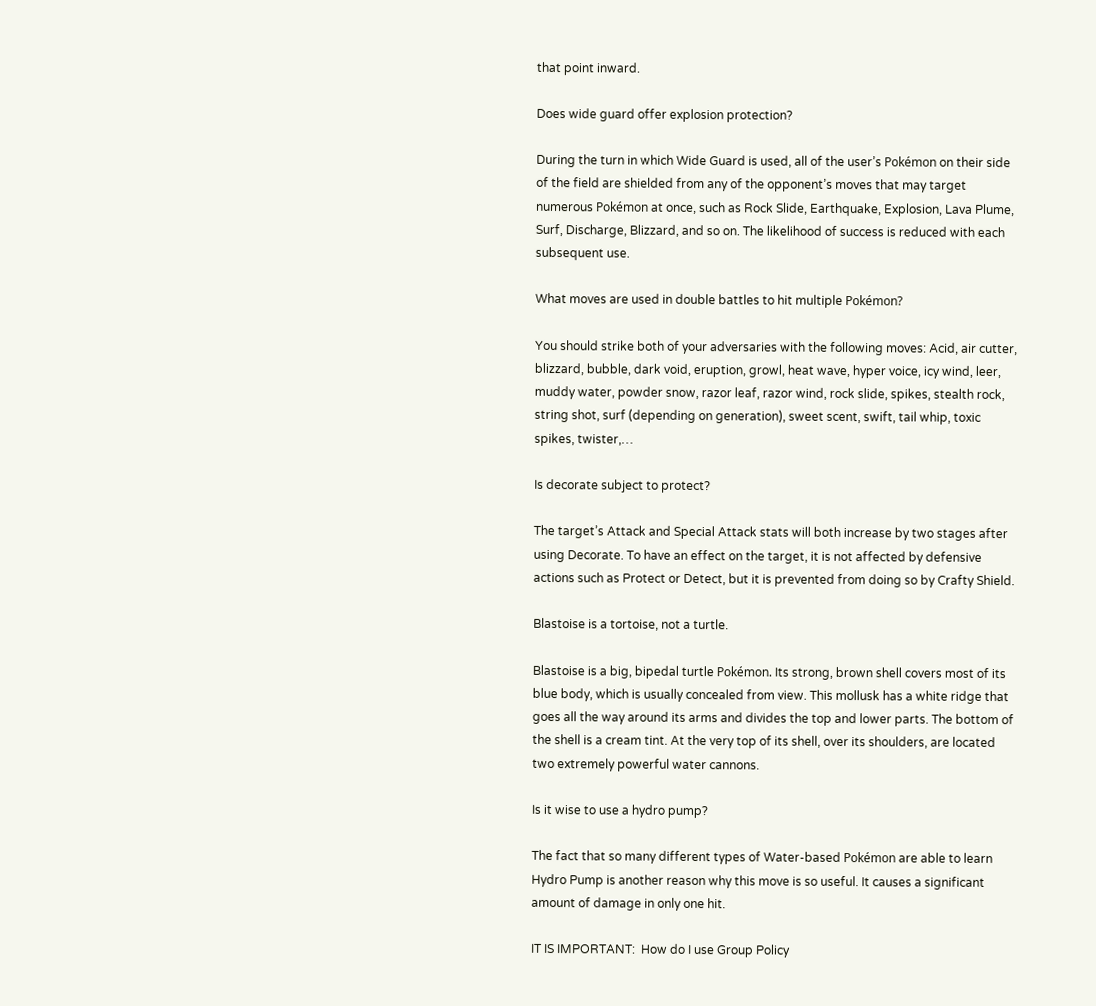that point inward.

Does wide guard offer explosion protection?

During the turn in which Wide Guard is used, all of the user’s Pokémon on their side of the field are shielded from any of the opponent’s moves that may target numerous Pokémon at once, such as Rock Slide, Earthquake, Explosion, Lava Plume, Surf, Discharge, Blizzard, and so on. The likelihood of success is reduced with each subsequent use.

What moves are used in double battles to hit multiple Pokémon?

You should strike both of your adversaries with the following moves: Acid, air cutter, blizzard, bubble, dark void, eruption, growl, heat wave, hyper voice, icy wind, leer, muddy water, powder snow, razor leaf, razor wind, rock slide, spikes, stealth rock, string shot, surf (depending on generation), sweet scent, swift, tail whip, toxic spikes, twister,…

Is decorate subject to protect?

The target’s Attack and Special Attack stats will both increase by two stages after using Decorate. To have an effect on the target, it is not affected by defensive actions such as Protect or Detect, but it is prevented from doing so by Crafty Shield.

Blastoise is a tortoise, not a turtle.

Blastoise is a big, bipedal turtle Pokémon. Its strong, brown shell covers most of its blue body, which is usually concealed from view. This mollusk has a white ridge that goes all the way around its arms and divides the top and lower parts. The bottom of the shell is a cream tint. At the very top of its shell, over its shoulders, are located two extremely powerful water cannons.

Is it wise to use a hydro pump?

The fact that so many different types of Water-based Pokémon are able to learn Hydro Pump is another reason why this move is so useful. It causes a significant amount of damage in only one hit.

IT IS IMPORTANT:  How do I use Group Policy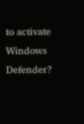to activate Windows Defender?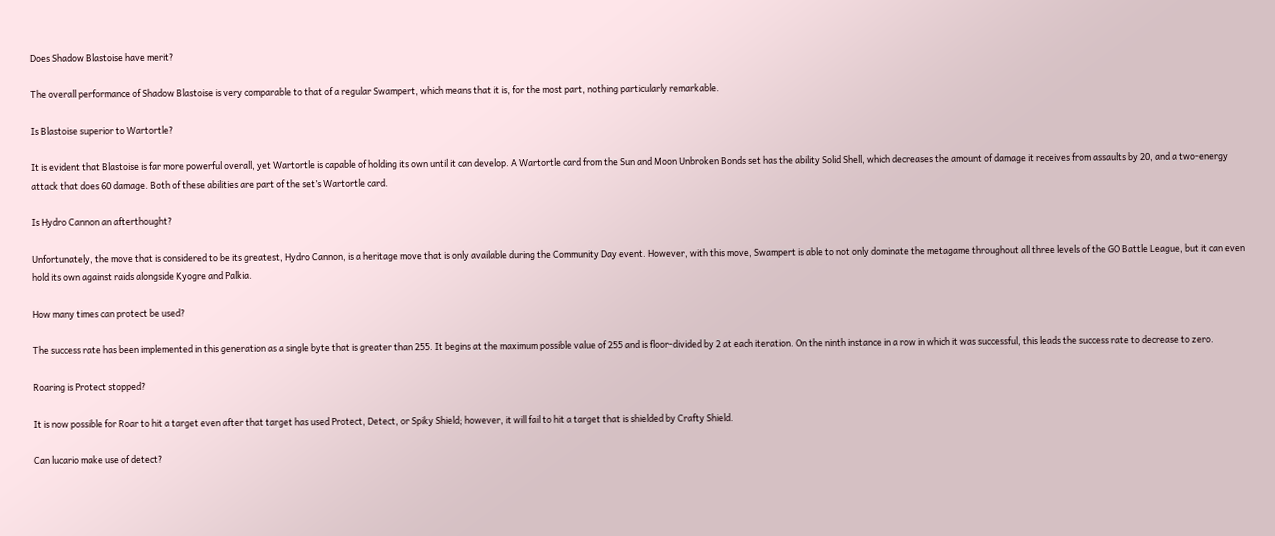Does Shadow Blastoise have merit?

The overall performance of Shadow Blastoise is very comparable to that of a regular Swampert, which means that it is, for the most part, nothing particularly remarkable.

Is Blastoise superior to Wartortle?

It is evident that Blastoise is far more powerful overall, yet Wartortle is capable of holding its own until it can develop. A Wartortle card from the Sun and Moon Unbroken Bonds set has the ability Solid Shell, which decreases the amount of damage it receives from assaults by 20, and a two-energy attack that does 60 damage. Both of these abilities are part of the set’s Wartortle card.

Is Hydro Cannon an afterthought?

Unfortunately, the move that is considered to be its greatest, Hydro Cannon, is a heritage move that is only available during the Community Day event. However, with this move, Swampert is able to not only dominate the metagame throughout all three levels of the GO Battle League, but it can even hold its own against raids alongside Kyogre and Palkia.

How many times can protect be used?

The success rate has been implemented in this generation as a single byte that is greater than 255. It begins at the maximum possible value of 255 and is floor-divided by 2 at each iteration. On the ninth instance in a row in which it was successful, this leads the success rate to decrease to zero.

Roaring is Protect stopped?

It is now possible for Roar to hit a target even after that target has used Protect, Detect, or Spiky Shield; however, it will fail to hit a target that is shielded by Crafty Shield.

Can lucario make use of detect?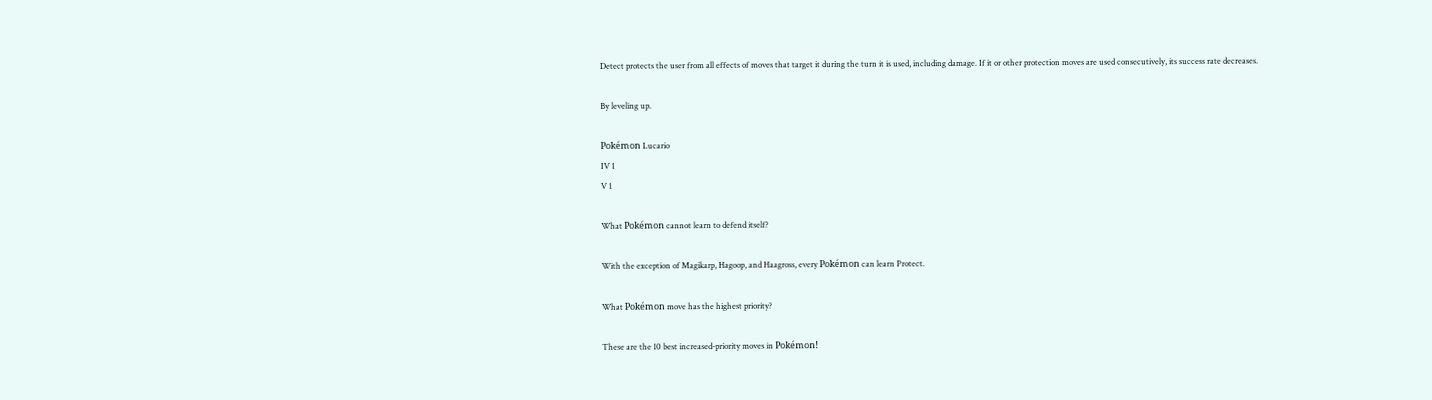Detect protects the user from all effects of moves that target it during the turn it is used, including damage. If it or other protection moves are used consecutively, its success rate decreases.

By leveling up.

Pokémon Lucario
IV 1
V 1

What Pokémon cannot learn to defend itself?

With the exception of Magikarp, Hagoop, and Haagross, every Pokémon can learn Protect.

What Pokémon move has the highest priority?

These are the 10 best increased-priority moves in Pokémon!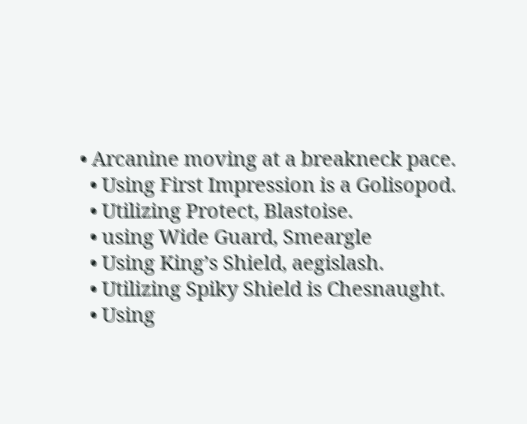• Arcanine moving at a breakneck pace.
  • Using First Impression is a Golisopod.
  • Utilizing Protect, Blastoise.
  • using Wide Guard, Smeargle
  • Using King’s Shield, aegislash.
  • Utilizing Spiky Shield is Chesnaught.
  • Using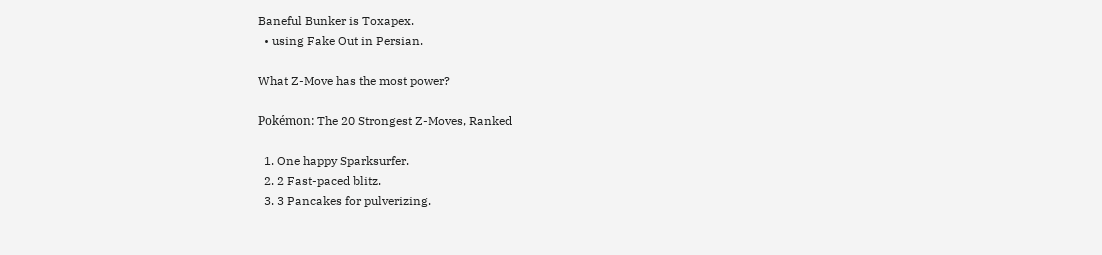Baneful Bunker is Toxapex.
  • using Fake Out in Persian.

What Z-Move has the most power?

Pokémon: The 20 Strongest Z-Moves, Ranked

  1. One happy Sparksurfer.
  2. 2 Fast-paced blitz.
  3. 3 Pancakes for pulverizing.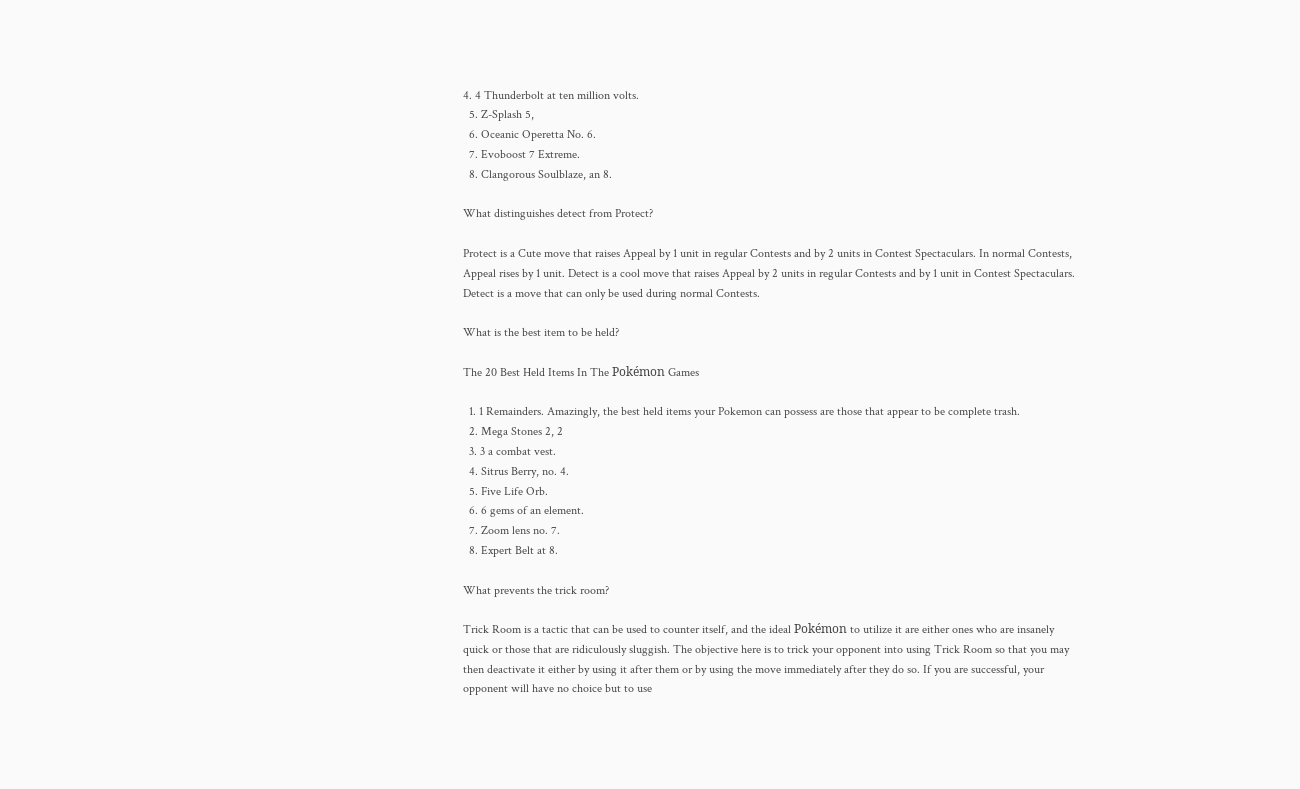4. 4 Thunderbolt at ten million volts.
  5. Z-Splash 5,
  6. Oceanic Operetta No. 6.
  7. Evoboost 7 Extreme.
  8. Clangorous Soulblaze, an 8.

What distinguishes detect from Protect?

Protect is a Cute move that raises Appeal by 1 unit in regular Contests and by 2 units in Contest Spectaculars. In normal Contests, Appeal rises by 1 unit. Detect is a cool move that raises Appeal by 2 units in regular Contests and by 1 unit in Contest Spectaculars. Detect is a move that can only be used during normal Contests.

What is the best item to be held?

The 20 Best Held Items In The Pokémon Games

  1. 1 Remainders. Amazingly, the best held items your Pokemon can possess are those that appear to be complete trash.
  2. Mega Stones 2, 2
  3. 3 a combat vest.
  4. Sitrus Berry, no. 4.
  5. Five Life Orb.
  6. 6 gems of an element.
  7. Zoom lens no. 7.
  8. Expert Belt at 8.

What prevents the trick room?

Trick Room is a tactic that can be used to counter itself, and the ideal Pokémon to utilize it are either ones who are insanely quick or those that are ridiculously sluggish. The objective here is to trick your opponent into using Trick Room so that you may then deactivate it either by using it after them or by using the move immediately after they do so. If you are successful, your opponent will have no choice but to use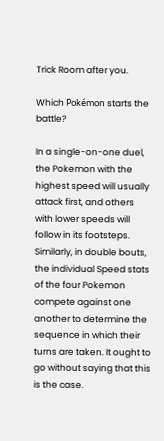Trick Room after you.

Which Pokémon starts the battle?

In a single-on-one duel, the Pokemon with the highest speed will usually attack first, and others with lower speeds will follow in its footsteps. Similarly, in double bouts, the individual Speed stats of the four Pokemon compete against one another to determine the sequence in which their turns are taken. It ought to go without saying that this is the case.